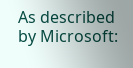As described by Microsoft: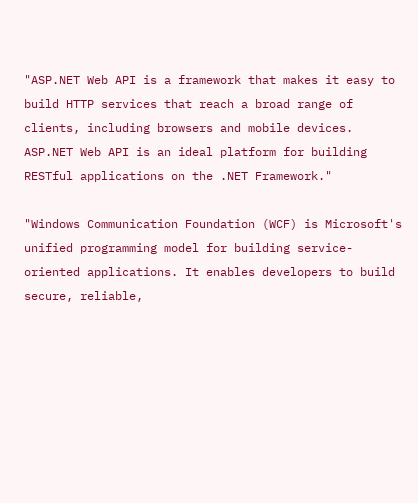"ASP.NET Web API is a framework that makes it easy to build HTTP services that reach a broad range of clients, including browsers and mobile devices. ASP.NET Web API is an ideal platform for building RESTful applications on the .NET Framework."

"Windows Communication Foundation (WCF) is Microsoft's unified programming model for building service-oriented applications. It enables developers to build secure, reliable,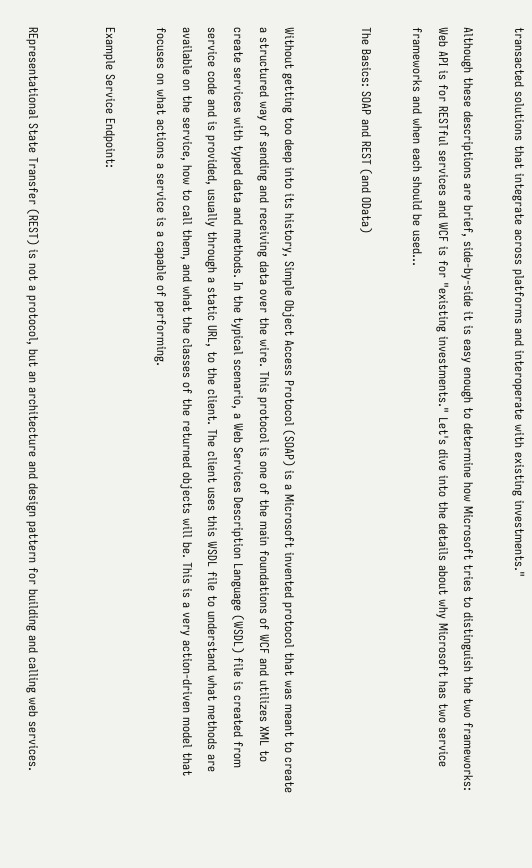transacted solutions that integrate across platforms and interoperate with existing investments."

Although these descriptions are brief, side-by-side it is easy enough to determine how Microsoft tries to distinguish the two frameworks: Web API is for RESTful services and WCF is for "existing investments." Let's dive into the details about why Microsoft has two service frameworks and when each should be used...

The Basics: SOAP and REST (and OData)


Without getting too deep into its history, Simple Object Access Protocol (SOAP) is a Microsoft invented protocol that was meant to create a structured way of sending and receiving data over the wire. This protocol is one of the main foundations of WCF and utilizes XML to create services with typed data and methods. In the typical scenario, a Web Services Description Language (WSDL) file is created from service code and is provided, usually through a static URL, to the client. The client uses this WSDL file to understand what methods are available on the service, how to call them, and what the classes of the returned objects will be. This is a very action-driven model that focuses on what actions a service is a capable of performing.

Example Service Endpoint:


REpresentational State Transfer (REST) is not a protocol, but an architecture and design pattern for building and calling web services.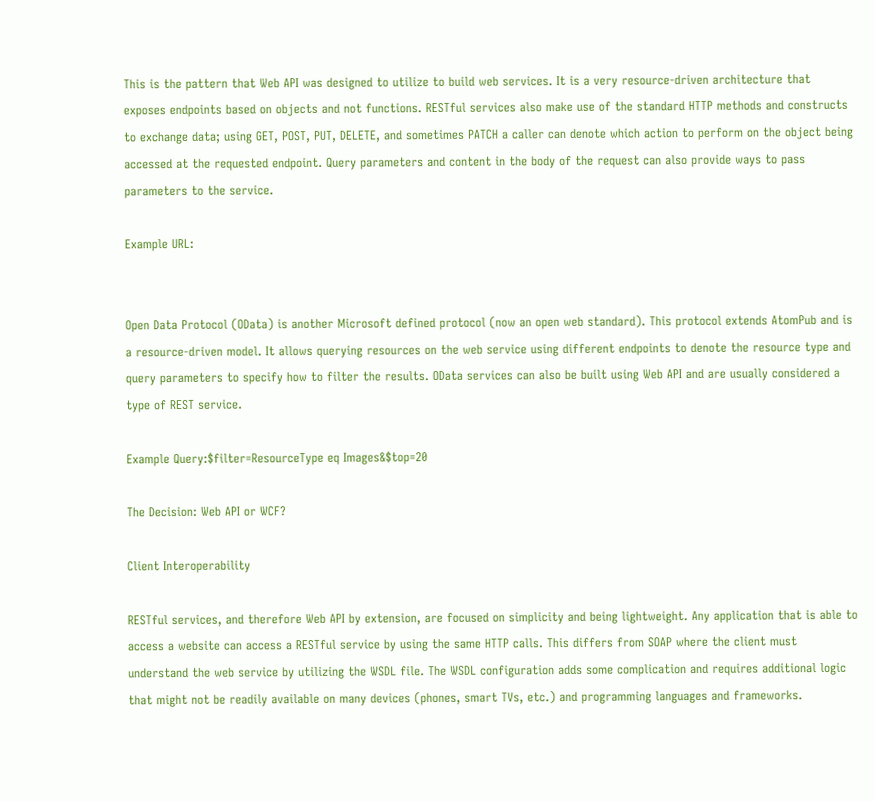This is the pattern that Web API was designed to utilize to build web services. It is a very resource-driven architecture that exposes endpoints based on objects and not functions. RESTful services also make use of the standard HTTP methods and constructs to exchange data; using GET, POST, PUT, DELETE, and sometimes PATCH a caller can denote which action to perform on the object being accessed at the requested endpoint. Query parameters and content in the body of the request can also provide ways to pass parameters to the service.

Example URL:


Open Data Protocol (OData) is another Microsoft defined protocol (now an open web standard). This protocol extends AtomPub and is a resource-driven model. It allows querying resources on the web service using different endpoints to denote the resource type and query parameters to specify how to filter the results. OData services can also be built using Web API and are usually considered a type of REST service.

Example Query:$filter=ResourceType eq Images&$top=20

The Decision: Web API or WCF?

Client Interoperability

RESTful services, and therefore Web API by extension, are focused on simplicity and being lightweight. Any application that is able to access a website can access a RESTful service by using the same HTTP calls. This differs from SOAP where the client must understand the web service by utilizing the WSDL file. The WSDL configuration adds some complication and requires additional logic that might not be readily available on many devices (phones, smart TVs, etc.) and programming languages and frameworks.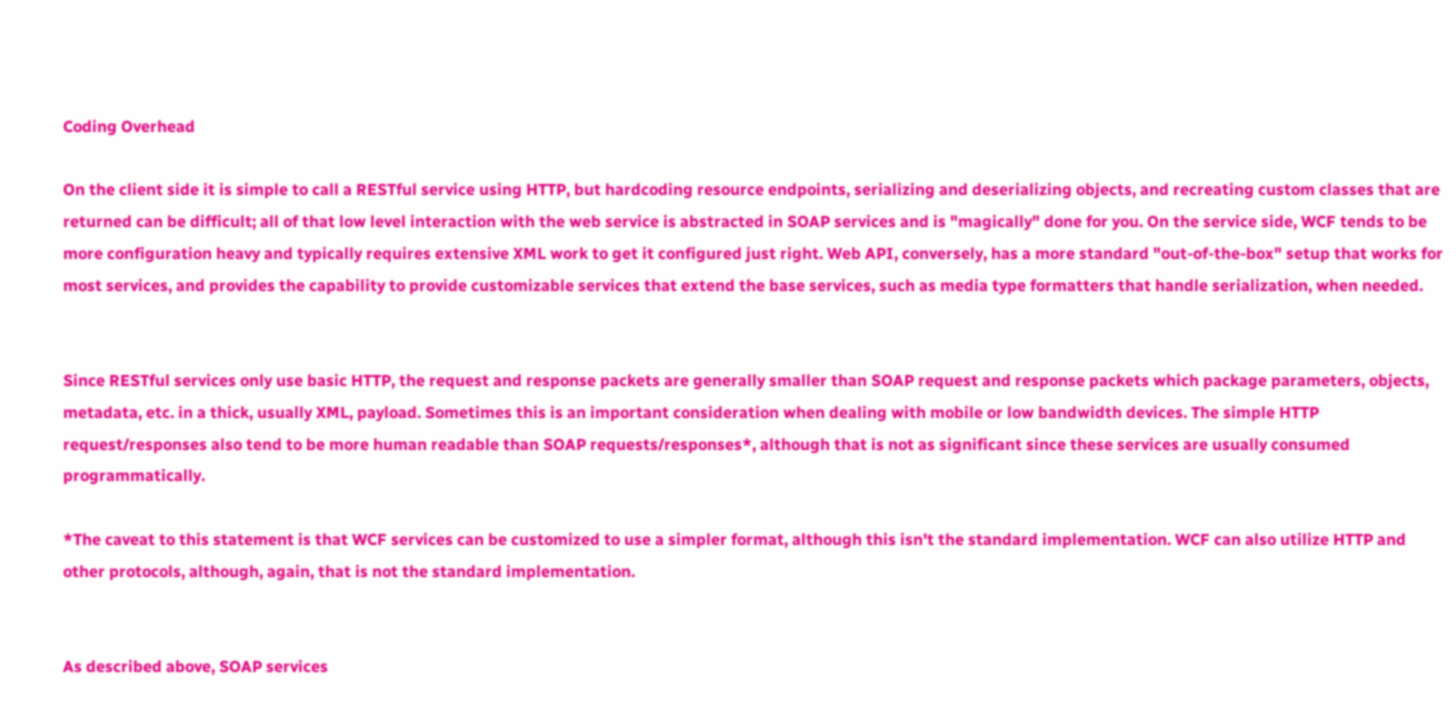Coding Overhead

On the client side it is simple to call a RESTful service using HTTP, but hardcoding resource endpoints, serializing and deserializing objects, and recreating custom classes that are returned can be difficult; all of that low level interaction with the web service is abstracted in SOAP services and is "magically" done for you. On the service side, WCF tends to be more configuration heavy and typically requires extensive XML work to get it configured just right. Web API, conversely, has a more standard "out-of-the-box" setup that works for most services, and provides the capability to provide customizable services that extend the base services, such as media type formatters that handle serialization, when needed.


Since RESTful services only use basic HTTP, the request and response packets are generally smaller than SOAP request and response packets which package parameters, objects, metadata, etc. in a thick, usually XML, payload. Sometimes this is an important consideration when dealing with mobile or low bandwidth devices. The simple HTTP request/responses also tend to be more human readable than SOAP requests/responses*, although that is not as significant since these services are usually consumed programmatically.

*The caveat to this statement is that WCF services can be customized to use a simpler format, although this isn't the standard implementation. WCF can also utilize HTTP and other protocols, although, again, that is not the standard implementation.


As described above, SOAP services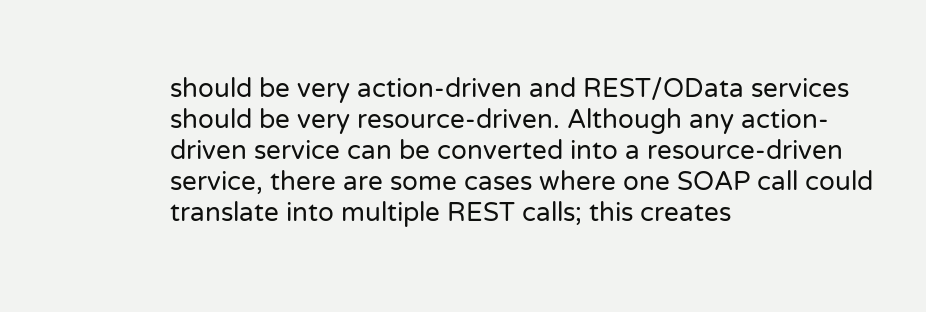should be very action-driven and REST/OData services should be very resource-driven. Although any action-driven service can be converted into a resource-driven service, there are some cases where one SOAP call could translate into multiple REST calls; this creates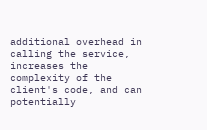additional overhead in calling the service, increases the complexity of the client's code, and can potentially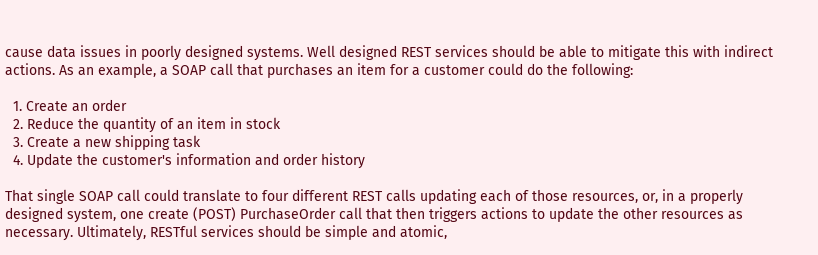cause data issues in poorly designed systems. Well designed REST services should be able to mitigate this with indirect actions. As an example, a SOAP call that purchases an item for a customer could do the following:

  1. Create an order
  2. Reduce the quantity of an item in stock
  3. Create a new shipping task
  4. Update the customer's information and order history

That single SOAP call could translate to four different REST calls updating each of those resources, or, in a properly designed system, one create (POST) PurchaseOrder call that then triggers actions to update the other resources as necessary. Ultimately, RESTful services should be simple and atomic,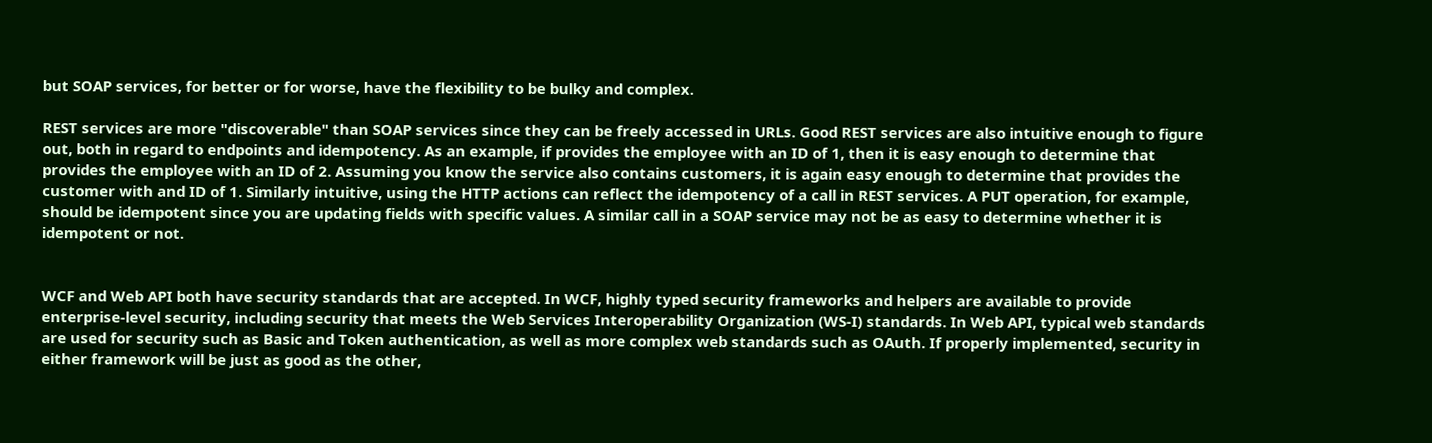but SOAP services, for better or for worse, have the flexibility to be bulky and complex.

REST services are more "discoverable" than SOAP services since they can be freely accessed in URLs. Good REST services are also intuitive enough to figure out, both in regard to endpoints and idempotency. As an example, if provides the employee with an ID of 1, then it is easy enough to determine that provides the employee with an ID of 2. Assuming you know the service also contains customers, it is again easy enough to determine that provides the customer with and ID of 1. Similarly intuitive, using the HTTP actions can reflect the idempotency of a call in REST services. A PUT operation, for example, should be idempotent since you are updating fields with specific values. A similar call in a SOAP service may not be as easy to determine whether it is idempotent or not.


WCF and Web API both have security standards that are accepted. In WCF, highly typed security frameworks and helpers are available to provide enterprise-level security, including security that meets the Web Services Interoperability Organization (WS-I) standards. In Web API, typical web standards are used for security such as Basic and Token authentication, as well as more complex web standards such as OAuth. If properly implemented, security in either framework will be just as good as the other,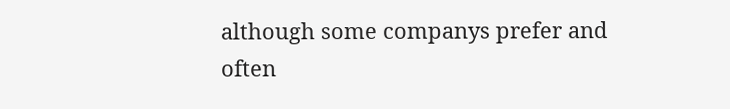although some companys prefer and often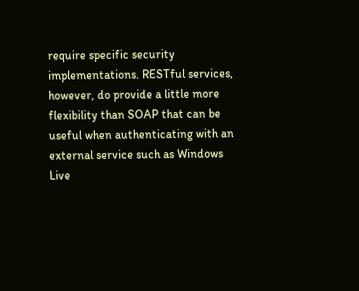require specific security implementations. RESTful services, however, do provide a little more flexibility than SOAP that can be useful when authenticating with an external service such as Windows Live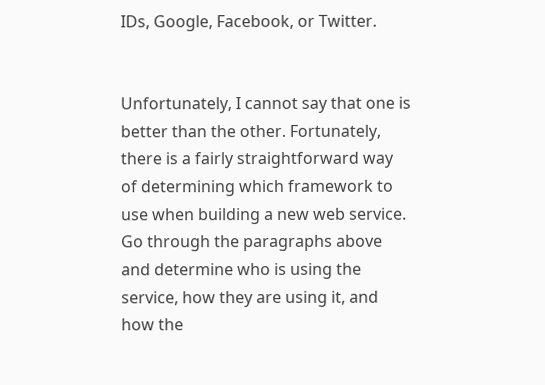IDs, Google, Facebook, or Twitter.


Unfortunately, I cannot say that one is better than the other. Fortunately, there is a fairly straightforward way of determining which framework to use when building a new web service. Go through the paragraphs above and determine who is using the service, how they are using it, and how the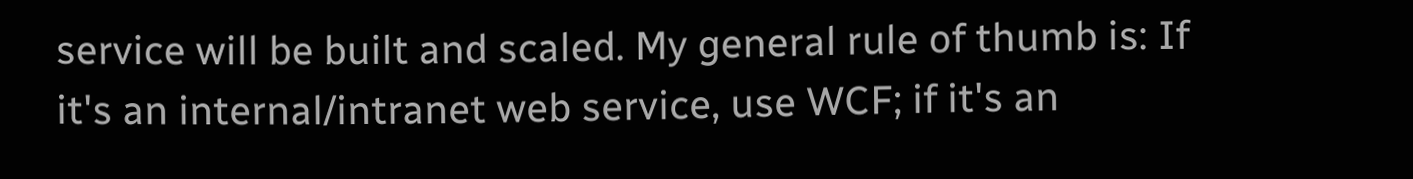service will be built and scaled. My general rule of thumb is: If it's an internal/intranet web service, use WCF; if it's an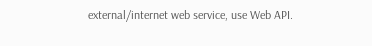external/internet web service, use Web API.